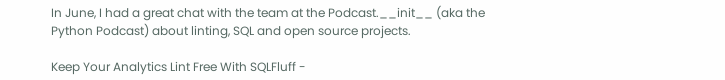In June, I had a great chat with the team at the Podcast.__init__ (aka the Python Podcast) about linting, SQL and open source projects.

Keep Your Analytics Lint Free With SQLFluff -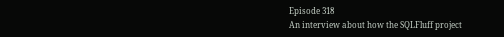Episode 318
An interview about how the SQLFluff project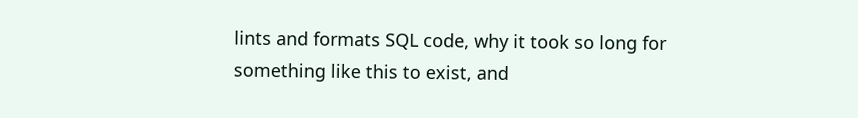lints and formats SQL code, why it took so long for something like this to exist, and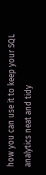how you can use it to keep your SQL analytics neat and tidy